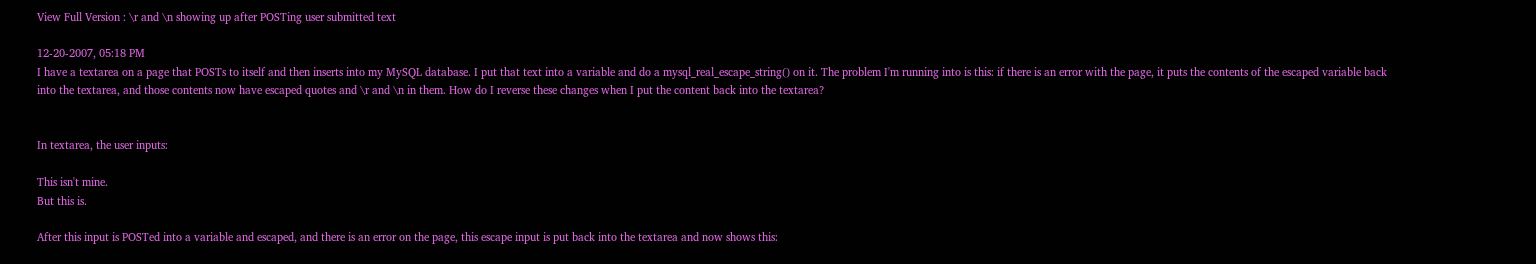View Full Version : \r and \n showing up after POSTing user submitted text

12-20-2007, 05:18 PM
I have a textarea on a page that POSTs to itself and then inserts into my MySQL database. I put that text into a variable and do a mysql_real_escape_string() on it. The problem I'm running into is this: if there is an error with the page, it puts the contents of the escaped variable back into the textarea, and those contents now have escaped quotes and \r and \n in them. How do I reverse these changes when I put the content back into the textarea?


In textarea, the user inputs:

This isn't mine.
But this is.

After this input is POSTed into a variable and escaped, and there is an error on the page, this escape input is put back into the textarea and now shows this: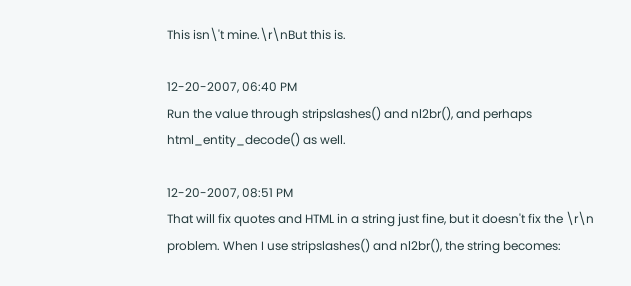This isn\'t mine.\r\nBut this is.

12-20-2007, 06:40 PM
Run the value through stripslashes() and nl2br(), and perhaps html_entity_decode() as well.

12-20-2007, 08:51 PM
That will fix quotes and HTML in a string just fine, but it doesn't fix the \r\n problem. When I use stripslashes() and nl2br(), the string becomes: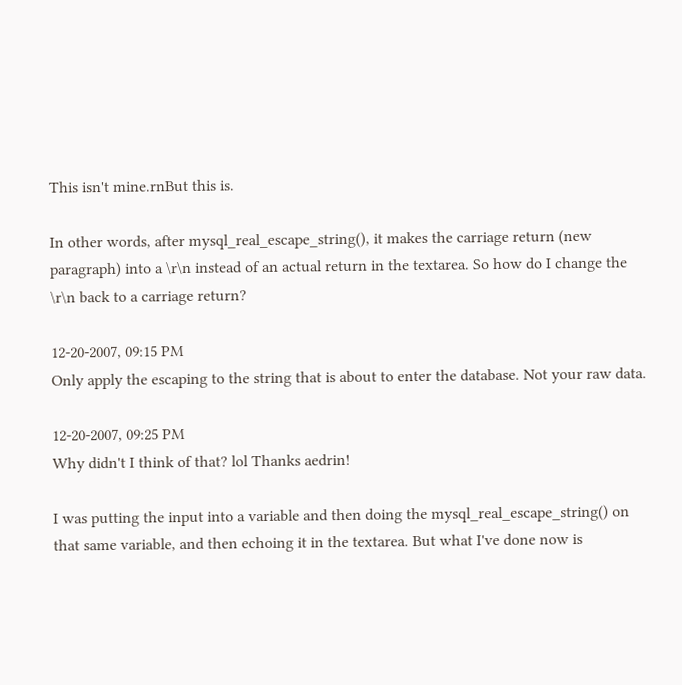This isn't mine.rnBut this is.

In other words, after mysql_real_escape_string(), it makes the carriage return (new paragraph) into a \r\n instead of an actual return in the textarea. So how do I change the \r\n back to a carriage return?

12-20-2007, 09:15 PM
Only apply the escaping to the string that is about to enter the database. Not your raw data.

12-20-2007, 09:25 PM
Why didn't I think of that? lol Thanks aedrin!

I was putting the input into a variable and then doing the mysql_real_escape_string() on that same variable, and then echoing it in the textarea. But what I've done now is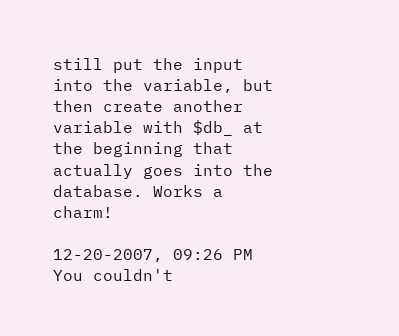still put the input into the variable, but then create another variable with $db_ at the beginning that actually goes into the database. Works a charm!

12-20-2007, 09:26 PM
You couldn't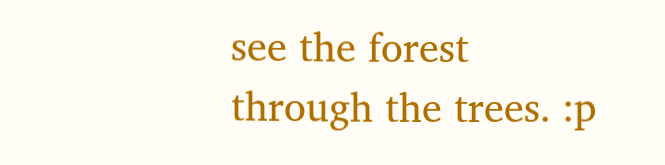see the forest through the trees. :p